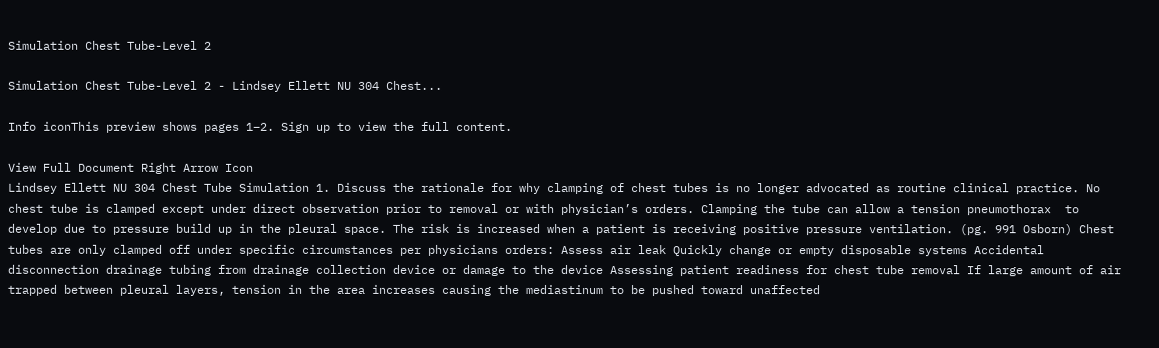Simulation Chest Tube-Level 2

Simulation Chest Tube-Level 2 - Lindsey Ellett NU 304 Chest...

Info iconThis preview shows pages 1–2. Sign up to view the full content.

View Full Document Right Arrow Icon
Lindsey Ellett NU 304 Chest Tube Simulation 1. Discuss the rationale for why clamping of chest tubes is no longer advocated as routine clinical practice. No chest tube is clamped except under direct observation prior to removal or with physician’s orders. Clamping the tube can allow a tension pneumothorax  to develop due to pressure build up in the pleural space. The risk is increased when a patient is receiving positive pressure ventilation. (pg. 991 Osborn) Chest tubes are only clamped off under specific circumstances per physicians orders: Assess air leak Quickly change or empty disposable systems Accidental disconnection drainage tubing from drainage collection device or damage to the device Assessing patient readiness for chest tube removal If large amount of air trapped between pleural layers, tension in the area increases causing the mediastinum to be pushed toward unaffected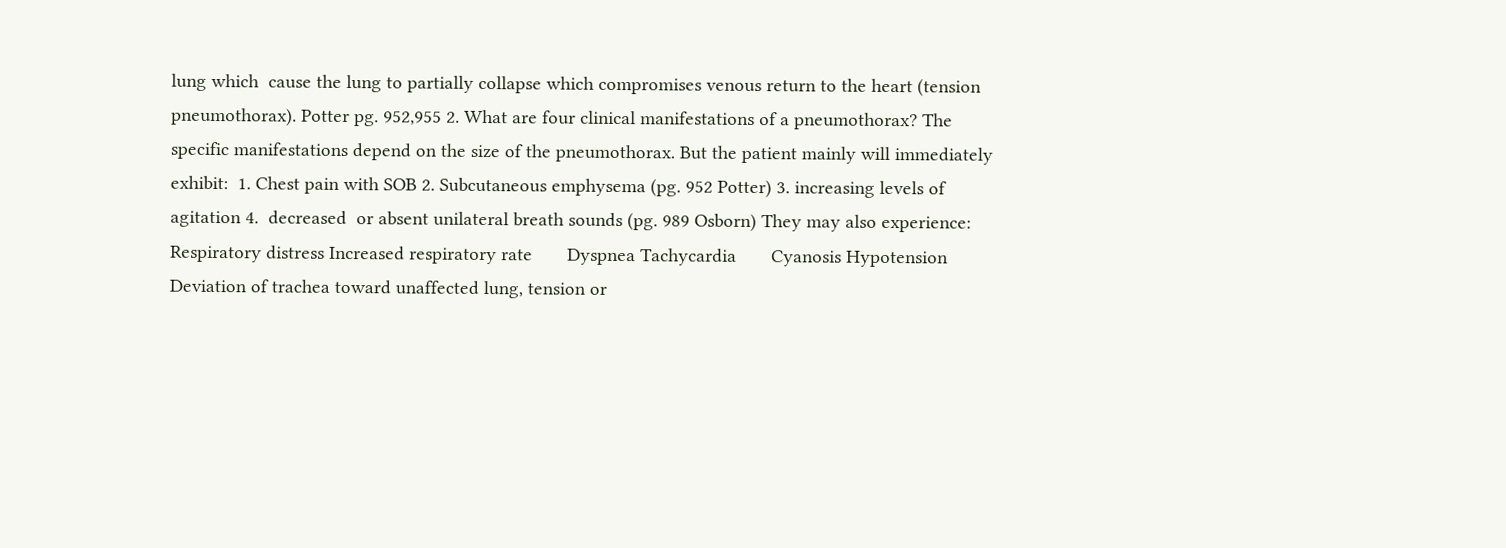lung which  cause the lung to partially collapse which compromises venous return to the heart (tension pneumothorax). Potter pg. 952,955 2. What are four clinical manifestations of a pneumothorax? The specific manifestations depend on the size of the pneumothorax. But the patient mainly will immediately exhibit:  1. Chest pain with SOB 2. Subcutaneous emphysema (pg. 952 Potter) 3. increasing levels of agitation 4.  decreased  or absent unilateral breath sounds (pg. 989 Osborn) They may also experience:  Respiratory distress Increased respiratory rate       Dyspnea Tachycardia       Cyanosis Hypotension       Deviation of trachea toward unaffected lung, tension or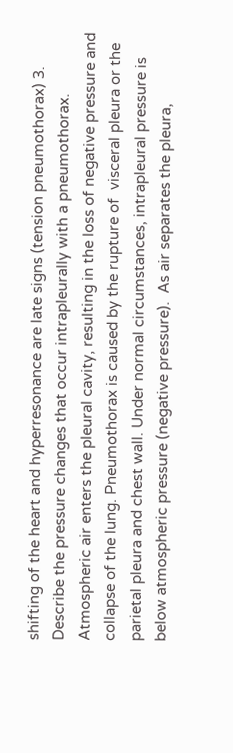shifting of the heart and hyperresonance are late signs (tension pneumothorax) 3. Describe the pressure changes that occur intrapleurally with a pneumothorax. Atmospheric air enters the pleural cavity, resulting in the loss of negative pressure and collapse of the lung. Pneumothorax is caused by the rupture of  visceral pleura or the parietal pleura and chest wall. Under normal circumstances, intrapleural pressure is below atmospheric pressure (negative pressure).  As air separates the pleura,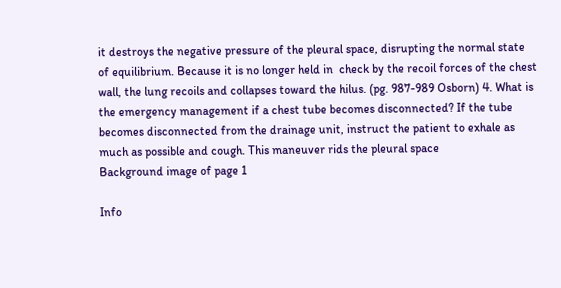it destroys the negative pressure of the pleural space, disrupting the normal state of equilibrium. Because it is no longer held in  check by the recoil forces of the chest wall, the lung recoils and collapses toward the hilus. (pg. 987-989 Osborn) 4. What is the emergency management if a chest tube becomes disconnected? If the tube becomes disconnected from the drainage unit, instruct the patient to exhale as much as possible and cough. This maneuver rids the pleural space
Background image of page 1

Info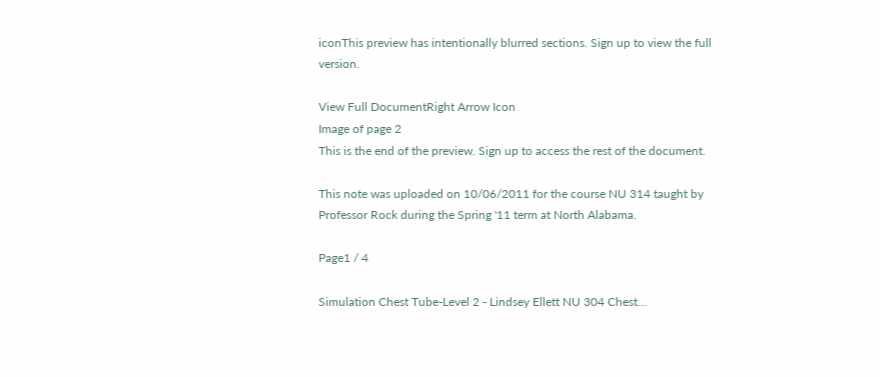iconThis preview has intentionally blurred sections. Sign up to view the full version.

View Full DocumentRight Arrow Icon
Image of page 2
This is the end of the preview. Sign up to access the rest of the document.

This note was uploaded on 10/06/2011 for the course NU 314 taught by Professor Rock during the Spring '11 term at North Alabama.

Page1 / 4

Simulation Chest Tube-Level 2 - Lindsey Ellett NU 304 Chest...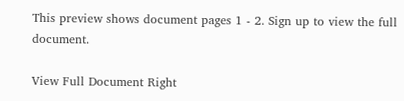This preview shows document pages 1 - 2. Sign up to view the full document.

View Full Document Right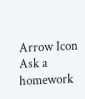Arrow Icon
Ask a homework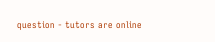question - tutors are online